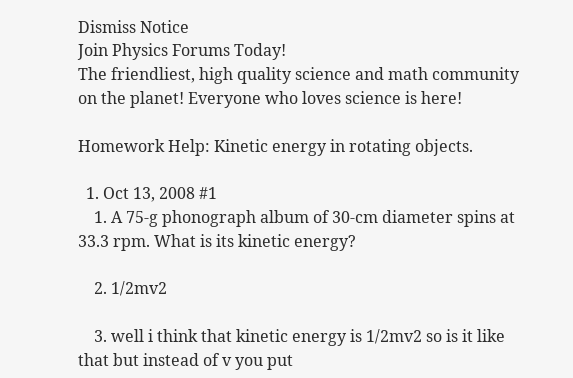Dismiss Notice
Join Physics Forums Today!
The friendliest, high quality science and math community on the planet! Everyone who loves science is here!

Homework Help: Kinetic energy in rotating objects.

  1. Oct 13, 2008 #1
    1. A 75-g phonograph album of 30-cm diameter spins at 33.3 rpm. What is its kinetic energy?

    2. 1/2mv2

    3. well i think that kinetic energy is 1/2mv2 so is it like that but instead of v you put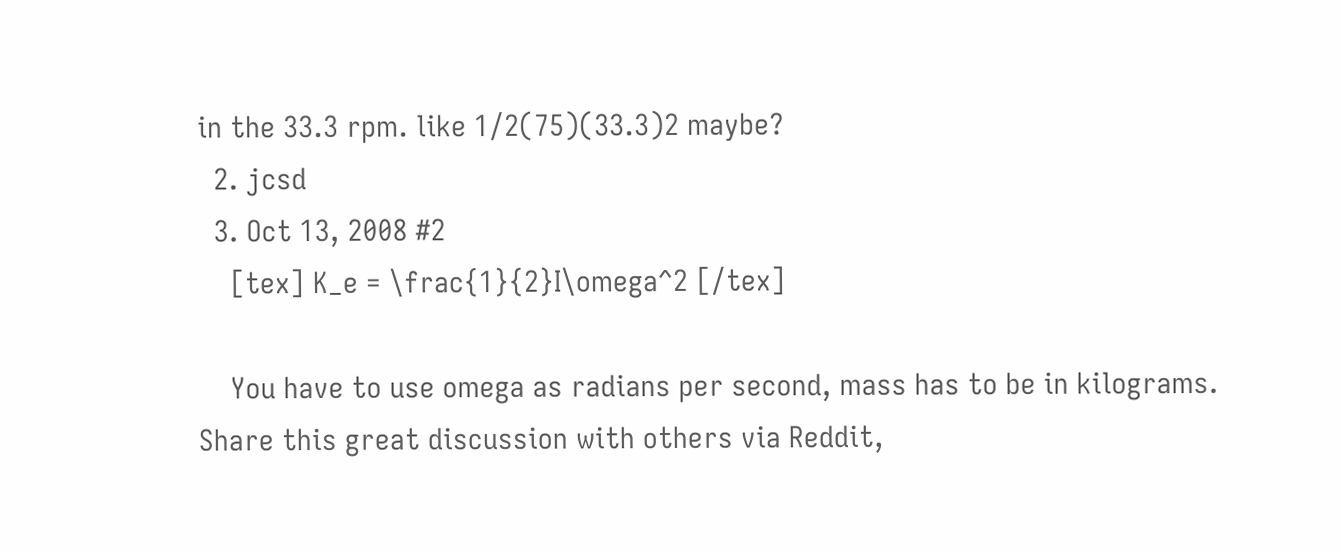in the 33.3 rpm. like 1/2(75)(33.3)2 maybe?
  2. jcsd
  3. Oct 13, 2008 #2
    [tex] K_e = \frac{1}{2}I\omega^2 [/tex]

    You have to use omega as radians per second, mass has to be in kilograms.
Share this great discussion with others via Reddit,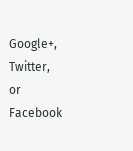Google+, Twitter, or Facebook